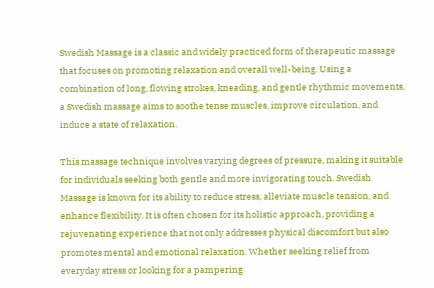Swedish Massage is a classic and widely practiced form of therapeutic massage that focuses on promoting relaxation and overall well-being. Using a combination of long, flowing strokes, kneading, and gentle rhythmic movements, a Swedish massage aims to soothe tense muscles, improve circulation, and induce a state of relaxation.

This massage technique involves varying degrees of pressure, making it suitable for individuals seeking both gentle and more invigorating touch. Swedish Massage is known for its ability to reduce stress, alleviate muscle tension, and enhance flexibility. It is often chosen for its holistic approach, providing a rejuvenating experience that not only addresses physical discomfort but also promotes mental and emotional relaxation. Whether seeking relief from everyday stress or looking for a pampering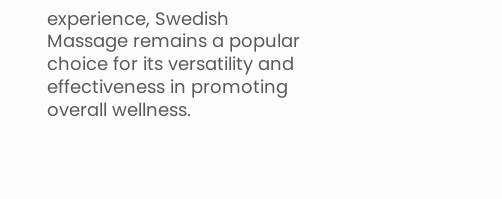experience, Swedish Massage remains a popular choice for its versatility and effectiveness in promoting overall wellness.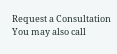Request a Consultation
You may also call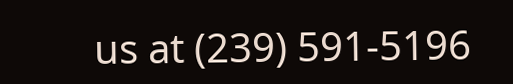us at (239) 591-5196